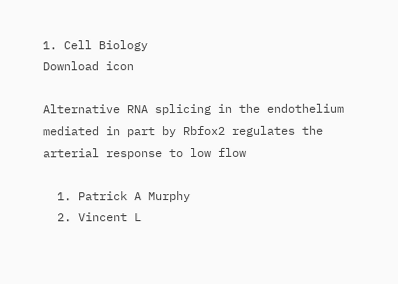1. Cell Biology
Download icon

Alternative RNA splicing in the endothelium mediated in part by Rbfox2 regulates the arterial response to low flow

  1. Patrick A Murphy
  2. Vincent L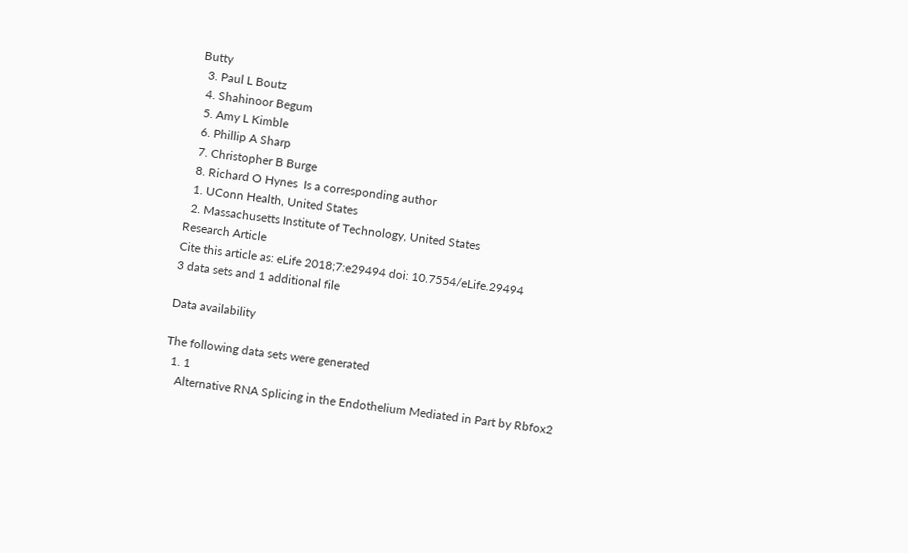Butty
  3. Paul L Boutz
  4. Shahinoor Begum
  5. Amy L Kimble
  6. Phillip A Sharp
  7. Christopher B Burge
  8. Richard O Hynes  Is a corresponding author
  1. UConn Health, United States
  2. Massachusetts Institute of Technology, United States
Research Article
Cite this article as: eLife 2018;7:e29494 doi: 10.7554/eLife.29494
3 data sets and 1 additional file

Data availability

The following data sets were generated
  1. 1
    Alternative RNA Splicing in the Endothelium Mediated in Part by Rbfox2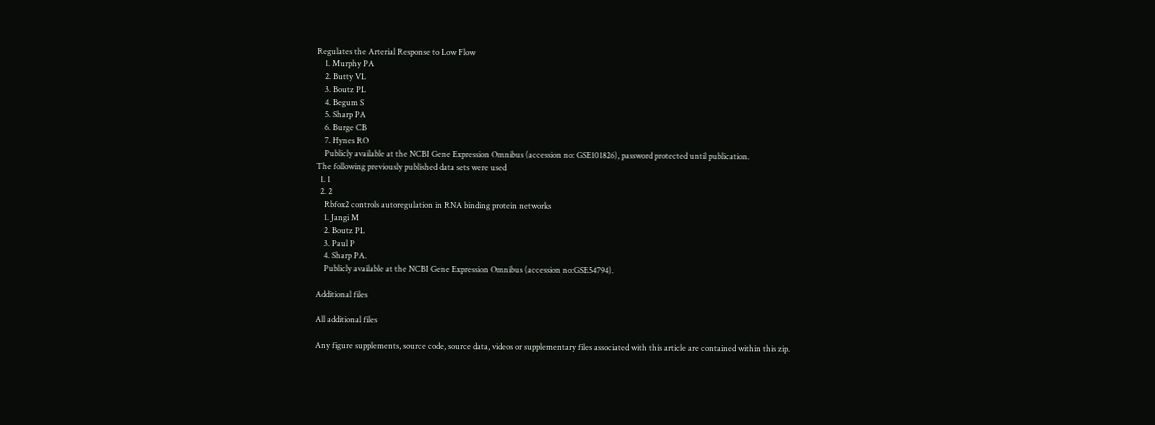Regulates the Arterial Response to Low Flow
    1. Murphy PA
    2. Butty VL
    3. Boutz PL
    4. Begum S
    5. Sharp PA
    6. Burge CB
    7. Hynes RO
    Publicly available at the NCBI Gene Expression Omnibus (accession no: GSE101826), password protected until publication.
The following previously published data sets were used
  1. 1
  2. 2
    Rbfox2 controls autoregulation in RNA binding protein networks
    1. Jangi M
    2. Boutz PL
    3. Paul P
    4. Sharp PA.
    Publicly available at the NCBI Gene Expression Omnibus (accession no:GSE54794).

Additional files

All additional files

Any figure supplements, source code, source data, videos or supplementary files associated with this article are contained within this zip.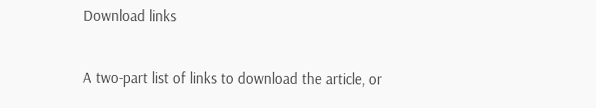Download links

A two-part list of links to download the article, or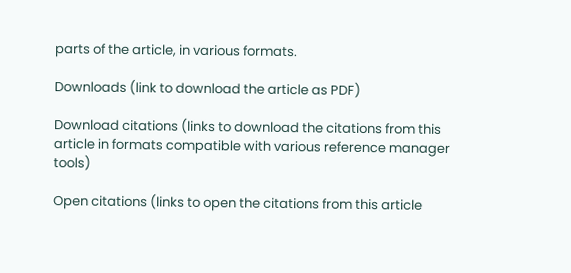parts of the article, in various formats.

Downloads (link to download the article as PDF)

Download citations (links to download the citations from this article in formats compatible with various reference manager tools)

Open citations (links to open the citations from this article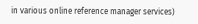in various online reference manager services)